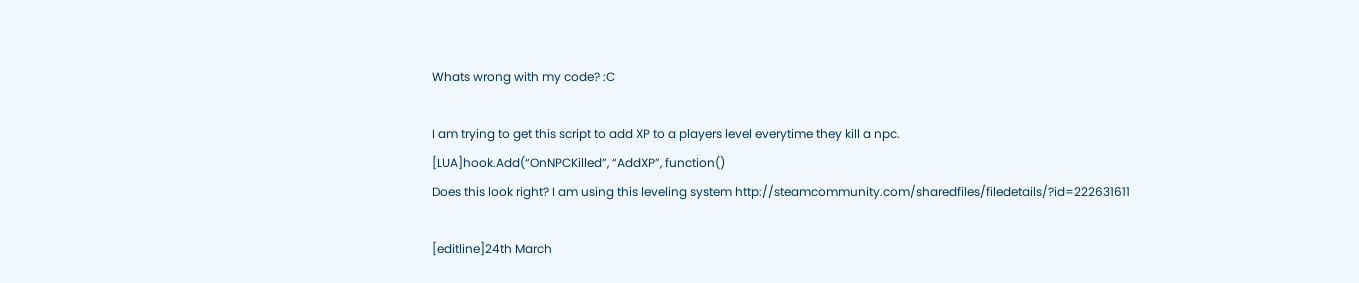Whats wrong with my code? :C

I am trying to get this script to add XP to a players level everytime they kill a npc.
[LUA]hook.Add(“OnNPCKilled”, “AddXP”, function()
Does this look right? I am using this leveling system http://steamcommunity.com/sharedfiles/filedetails/?id=222631611

[editline]24th March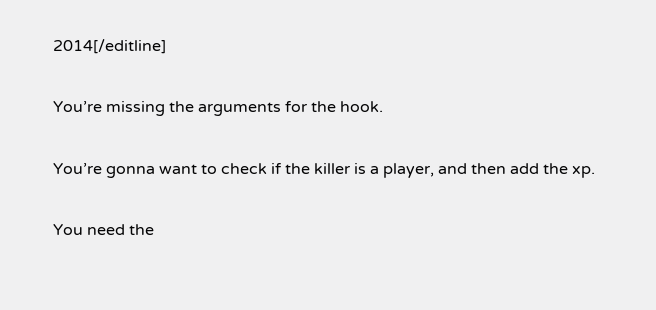2014[/editline]

You’re missing the arguments for the hook.

You’re gonna want to check if the killer is a player, and then add the xp.

You need the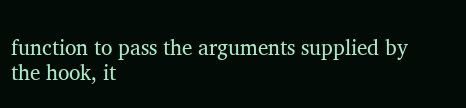function to pass the arguments supplied by the hook, it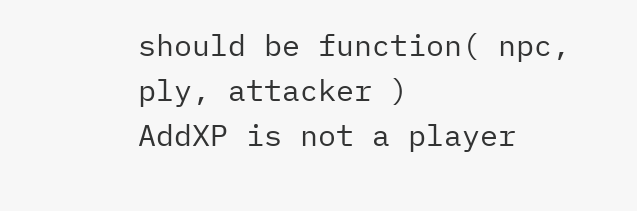should be function( npc, ply, attacker )
AddXP is not a player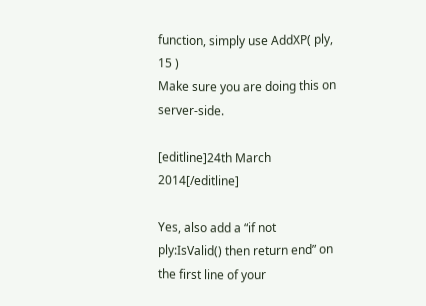function, simply use AddXP( ply, 15 )
Make sure you are doing this on server-side.

[editline]24th March 2014[/editline]

Yes, also add a “if not ply:IsValid() then return end” on the first line of your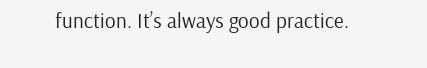function. It’s always good practice.